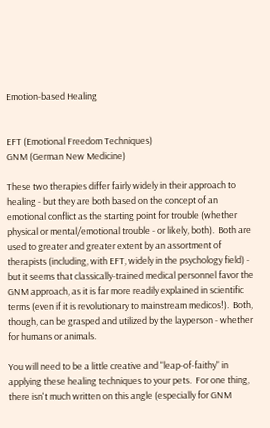Emotion-based Healing


EFT (Emotional Freedom Techniques)
GNM (German New Medicine)

These two therapies differ fairly widely in their approach to healing - but they are both based on the concept of an emotional conflict as the starting point for trouble (whether physical or mental/emotional trouble - or likely, both).  Both are used to greater and greater extent by an assortment of therapists (including, with EFT, widely in the psychology field) - but it seems that classically-trained medical personnel favor the GNM approach, as it is far more readily explained in scientific terms (even if it is revolutionary to mainstream medicos!).  Both, though, can be grasped and utilized by the layperson - whether for humans or animals.

You will need to be a little creative and "leap-of-faithy" in applying these healing techniques to your pets.  For one thing, there isn't much written on this angle (especially for GNM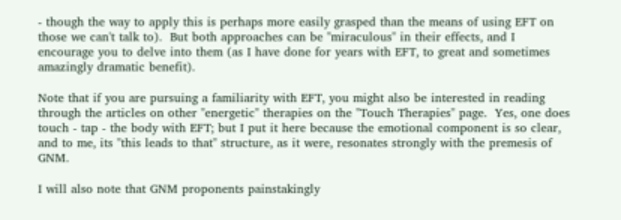- though the way to apply this is perhaps more easily grasped than the means of using EFT on those we can't talk to).  But both approaches can be "miraculous" in their effects, and I encourage you to delve into them (as I have done for years with EFT, to great and sometimes amazingly dramatic benefit).

Note that if you are pursuing a familiarity with EFT, you might also be interested in reading through the articles on other "energetic" therapies on the "Touch Therapies" page.  Yes, one does touch - tap - the body with EFT; but I put it here because the emotional component is so clear, and to me, its "this leads to that" structure, as it were, resonates strongly with the premesis of GNM.

I will also note that GNM proponents painstakingly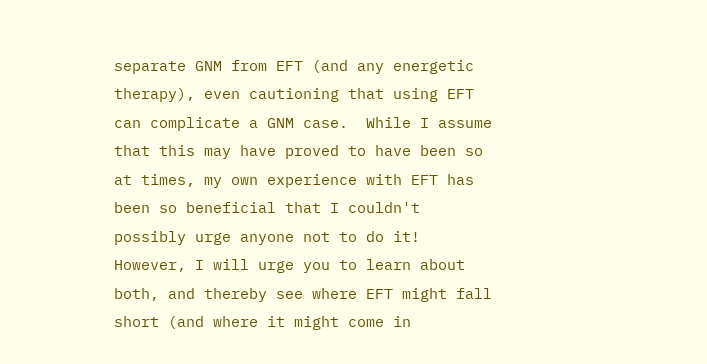separate GNM from EFT (and any energetic therapy), even cautioning that using EFT can complicate a GNM case.  While I assume that this may have proved to have been so at times, my own experience with EFT has been so beneficial that I couldn't possibly urge anyone not to do it!  However, I will urge you to learn about both, and thereby see where EFT might fall short (and where it might come in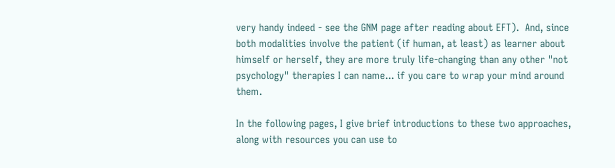very handy indeed - see the GNM page after reading about EFT).  And, since both modalities involve the patient (if human, at least) as learner about himself or herself, they are more truly life-changing than any other "not psychology" therapies I can name... if you care to wrap your mind around them.

In the following pages, I give brief introductions to these two approaches, along with resources you can use to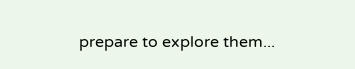prepare to explore them...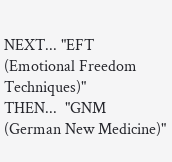NEXT... "EFT (Emotional Freedom Techniques)"
THEN...  "GNM (German New Medicine)"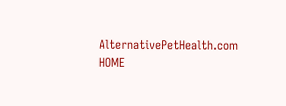AlternativePetHealth.com HOME